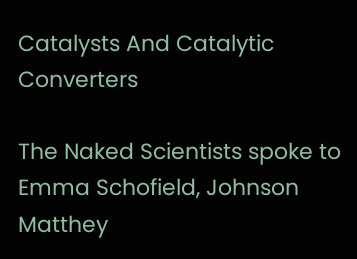Catalysts And Catalytic Converters

The Naked Scientists spoke to Emma Schofield, Johnson Matthey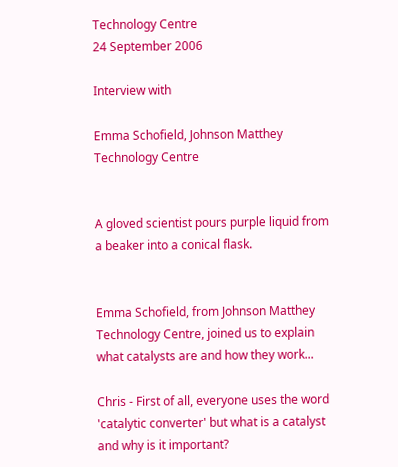Technology Centre
24 September 2006

Interview with

Emma Schofield, Johnson Matthey Technology Centre


A gloved scientist pours purple liquid from a beaker into a conical flask.


Emma Schofield, from Johnson Matthey Technology Centre, joined us to explain what catalysts are and how they work...

Chris - First of all, everyone uses the word 'catalytic converter' but what is a catalyst and why is it important?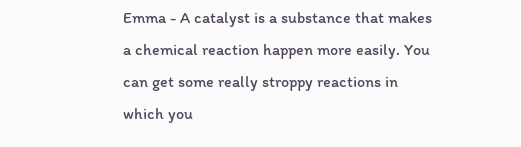Emma - A catalyst is a substance that makes a chemical reaction happen more easily. You can get some really stroppy reactions in which you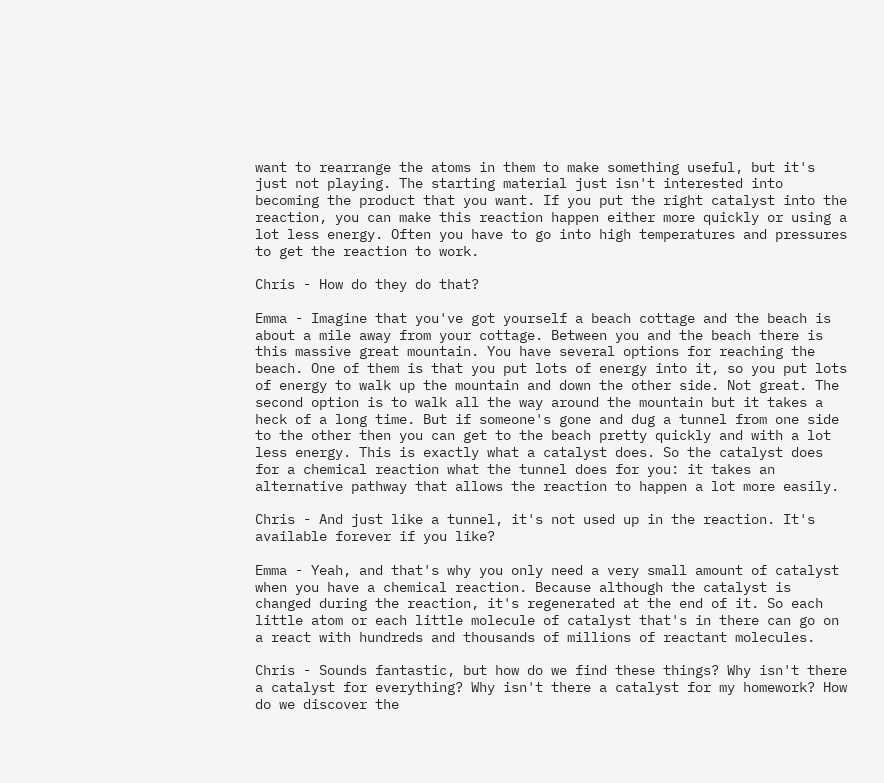want to rearrange the atoms in them to make something useful, but it's just not playing. The starting material just isn't interested into becoming the product that you want. If you put the right catalyst into the reaction, you can make this reaction happen either more quickly or using a lot less energy. Often you have to go into high temperatures and pressures to get the reaction to work.

Chris - How do they do that?

Emma - Imagine that you've got yourself a beach cottage and the beach is about a mile away from your cottage. Between you and the beach there is this massive great mountain. You have several options for reaching the beach. One of them is that you put lots of energy into it, so you put lots of energy to walk up the mountain and down the other side. Not great. The second option is to walk all the way around the mountain but it takes a heck of a long time. But if someone's gone and dug a tunnel from one side to the other then you can get to the beach pretty quickly and with a lot less energy. This is exactly what a catalyst does. So the catalyst does for a chemical reaction what the tunnel does for you: it takes an alternative pathway that allows the reaction to happen a lot more easily.

Chris - And just like a tunnel, it's not used up in the reaction. It's available forever if you like?

Emma - Yeah, and that's why you only need a very small amount of catalyst when you have a chemical reaction. Because although the catalyst is changed during the reaction, it's regenerated at the end of it. So each little atom or each little molecule of catalyst that's in there can go on a react with hundreds and thousands of millions of reactant molecules.

Chris - Sounds fantastic, but how do we find these things? Why isn't there a catalyst for everything? Why isn't there a catalyst for my homework? How do we discover the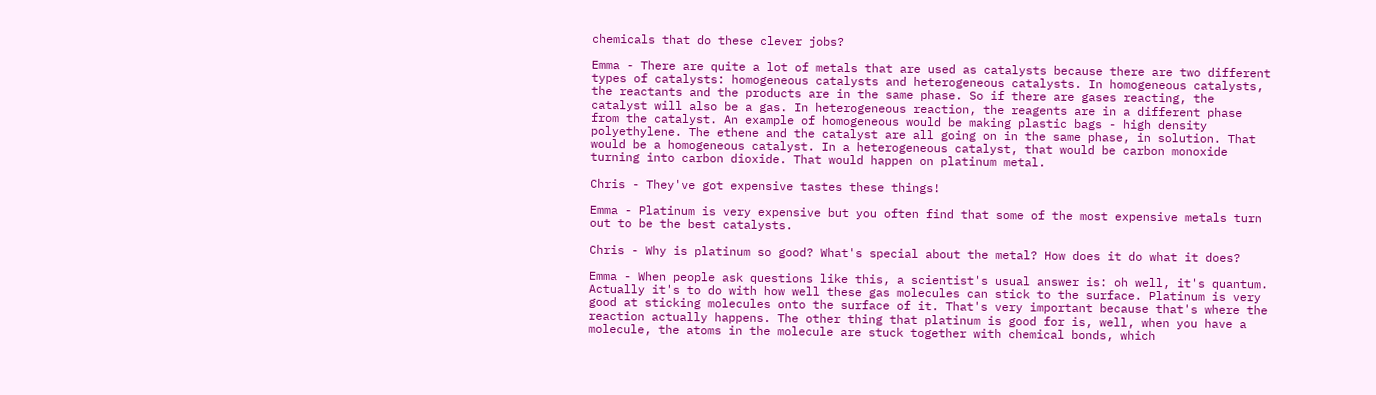chemicals that do these clever jobs?

Emma - There are quite a lot of metals that are used as catalysts because there are two different types of catalysts: homogeneous catalysts and heterogeneous catalysts. In homogeneous catalysts, the reactants and the products are in the same phase. So if there are gases reacting, the catalyst will also be a gas. In heterogeneous reaction, the reagents are in a different phase from the catalyst. An example of homogeneous would be making plastic bags - high density polyethylene. The ethene and the catalyst are all going on in the same phase, in solution. That would be a homogeneous catalyst. In a heterogeneous catalyst, that would be carbon monoxide turning into carbon dioxide. That would happen on platinum metal.

Chris - They've got expensive tastes these things!

Emma - Platinum is very expensive but you often find that some of the most expensive metals turn out to be the best catalysts.

Chris - Why is platinum so good? What's special about the metal? How does it do what it does?

Emma - When people ask questions like this, a scientist's usual answer is: oh well, it's quantum. Actually it's to do with how well these gas molecules can stick to the surface. Platinum is very good at sticking molecules onto the surface of it. That's very important because that's where the reaction actually happens. The other thing that platinum is good for is, well, when you have a molecule, the atoms in the molecule are stuck together with chemical bonds, which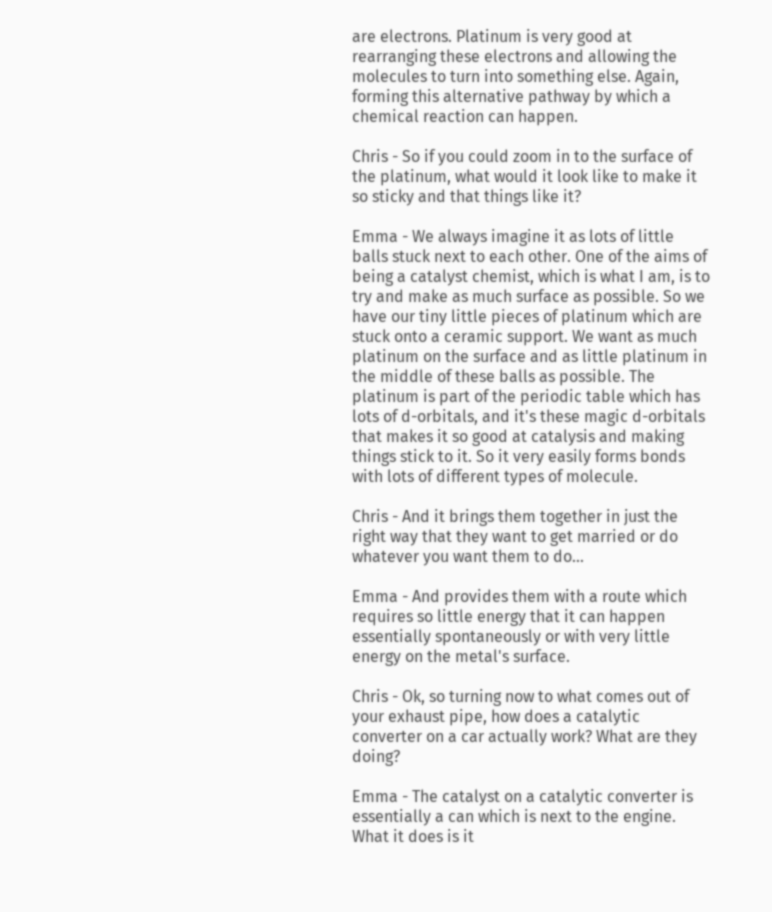are electrons. Platinum is very good at rearranging these electrons and allowing the molecules to turn into something else. Again, forming this alternative pathway by which a chemical reaction can happen.

Chris - So if you could zoom in to the surface of the platinum, what would it look like to make it so sticky and that things like it?

Emma - We always imagine it as lots of little balls stuck next to each other. One of the aims of being a catalyst chemist, which is what I am, is to try and make as much surface as possible. So we have our tiny little pieces of platinum which are stuck onto a ceramic support. We want as much platinum on the surface and as little platinum in the middle of these balls as possible. The platinum is part of the periodic table which has lots of d-orbitals, and it's these magic d-orbitals that makes it so good at catalysis and making things stick to it. So it very easily forms bonds with lots of different types of molecule.

Chris - And it brings them together in just the right way that they want to get married or do whatever you want them to do...

Emma - And provides them with a route which requires so little energy that it can happen essentially spontaneously or with very little energy on the metal's surface.

Chris - Ok, so turning now to what comes out of your exhaust pipe, how does a catalytic converter on a car actually work? What are they doing?

Emma - The catalyst on a catalytic converter is essentially a can which is next to the engine. What it does is it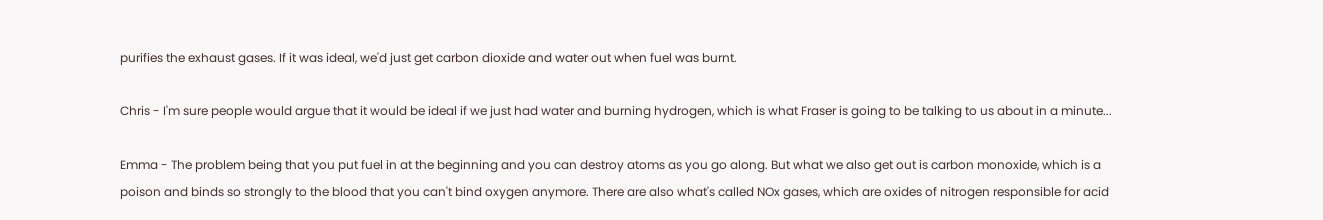purifies the exhaust gases. If it was ideal, we'd just get carbon dioxide and water out when fuel was burnt.

Chris - I'm sure people would argue that it would be ideal if we just had water and burning hydrogen, which is what Fraser is going to be talking to us about in a minute...

Emma - The problem being that you put fuel in at the beginning and you can destroy atoms as you go along. But what we also get out is carbon monoxide, which is a poison and binds so strongly to the blood that you can't bind oxygen anymore. There are also what's called NOx gases, which are oxides of nitrogen responsible for acid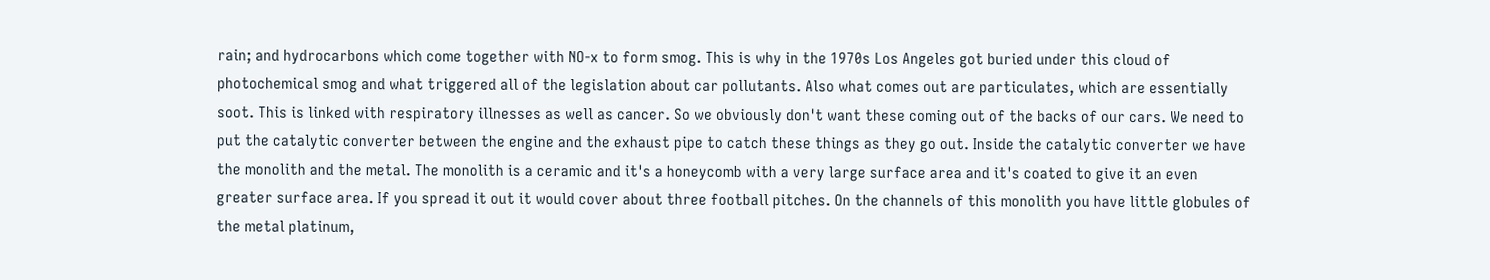rain; and hydrocarbons which come together with NO-x to form smog. This is why in the 1970s Los Angeles got buried under this cloud of photochemical smog and what triggered all of the legislation about car pollutants. Also what comes out are particulates, which are essentially soot. This is linked with respiratory illnesses as well as cancer. So we obviously don't want these coming out of the backs of our cars. We need to put the catalytic converter between the engine and the exhaust pipe to catch these things as they go out. Inside the catalytic converter we have the monolith and the metal. The monolith is a ceramic and it's a honeycomb with a very large surface area and it's coated to give it an even greater surface area. If you spread it out it would cover about three football pitches. On the channels of this monolith you have little globules of the metal platinum,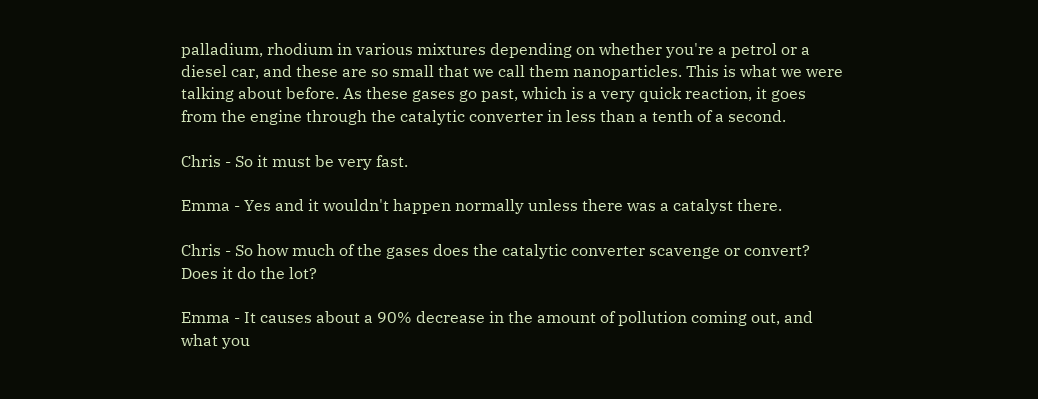palladium, rhodium in various mixtures depending on whether you're a petrol or a diesel car, and these are so small that we call them nanoparticles. This is what we were talking about before. As these gases go past, which is a very quick reaction, it goes from the engine through the catalytic converter in less than a tenth of a second.

Chris - So it must be very fast.

Emma - Yes and it wouldn't happen normally unless there was a catalyst there.

Chris - So how much of the gases does the catalytic converter scavenge or convert? Does it do the lot?

Emma - It causes about a 90% decrease in the amount of pollution coming out, and what you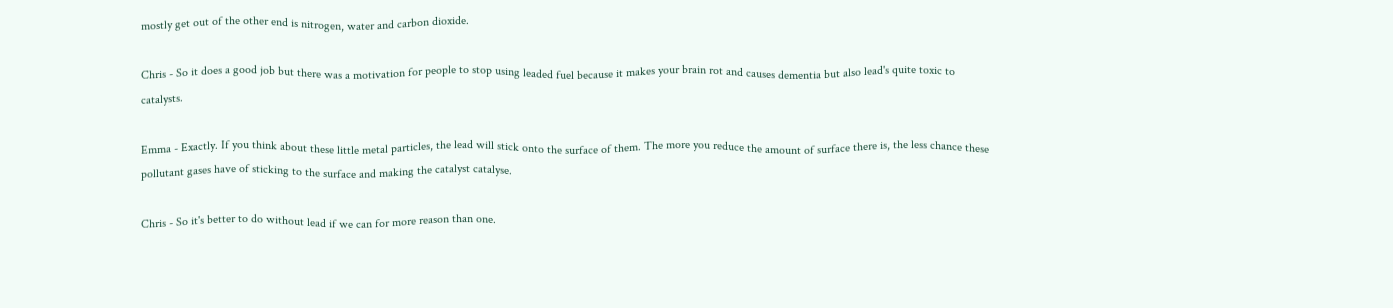mostly get out of the other end is nitrogen, water and carbon dioxide.

Chris - So it does a good job but there was a motivation for people to stop using leaded fuel because it makes your brain rot and causes dementia but also lead's quite toxic to catalysts.

Emma - Exactly. If you think about these little metal particles, the lead will stick onto the surface of them. The more you reduce the amount of surface there is, the less chance these pollutant gases have of sticking to the surface and making the catalyst catalyse.

Chris - So it's better to do without lead if we can for more reason than one.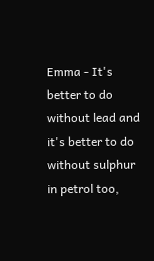Emma - It's better to do without lead and it's better to do without sulphur in petrol too,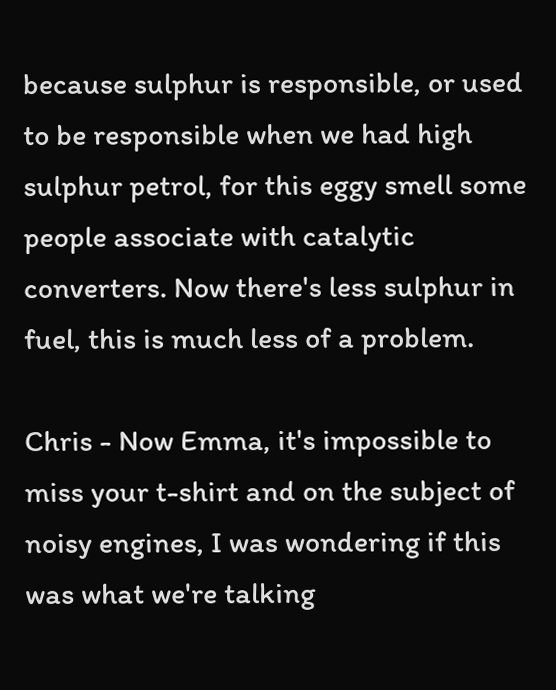because sulphur is responsible, or used to be responsible when we had high sulphur petrol, for this eggy smell some people associate with catalytic converters. Now there's less sulphur in fuel, this is much less of a problem.

Chris - Now Emma, it's impossible to miss your t-shirt and on the subject of noisy engines, I was wondering if this was what we're talking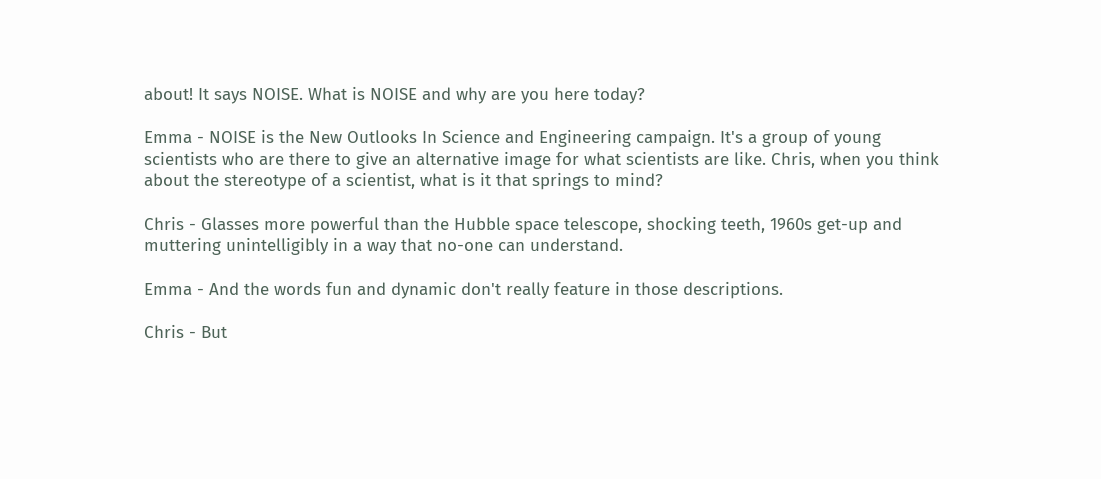about! It says NOISE. What is NOISE and why are you here today?

Emma - NOISE is the New Outlooks In Science and Engineering campaign. It's a group of young scientists who are there to give an alternative image for what scientists are like. Chris, when you think about the stereotype of a scientist, what is it that springs to mind?

Chris - Glasses more powerful than the Hubble space telescope, shocking teeth, 1960s get-up and muttering unintelligibly in a way that no-one can understand.

Emma - And the words fun and dynamic don't really feature in those descriptions.

Chris - But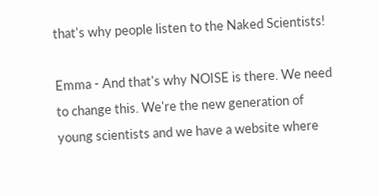that's why people listen to the Naked Scientists!

Emma - And that's why NOISE is there. We need to change this. We're the new generation of young scientists and we have a website where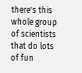there's this whole group of scientists that do lots of fun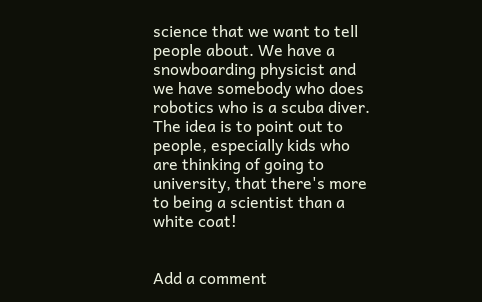science that we want to tell people about. We have a snowboarding physicist and we have somebody who does robotics who is a scuba diver. The idea is to point out to people, especially kids who are thinking of going to university, that there's more to being a scientist than a white coat!


Add a comment